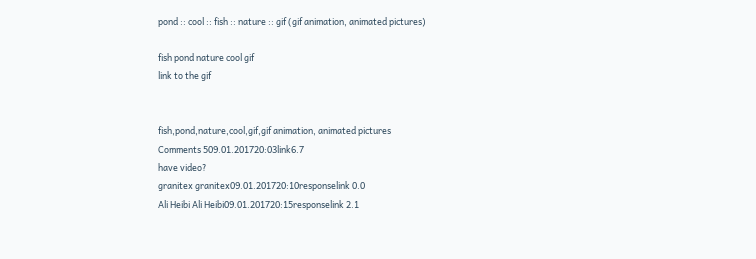pond :: cool :: fish :: nature :: gif (gif animation, animated pictures)

fish pond nature cool gif
link to the gif


fish,pond,nature,cool,gif,gif animation, animated pictures
Comments 509.01.201720:03link6.7
have video?
granitex granitex09.01.201720:10responselink 0.0
Ali Heibi Ali Heibi09.01.201720:15responselink 2.1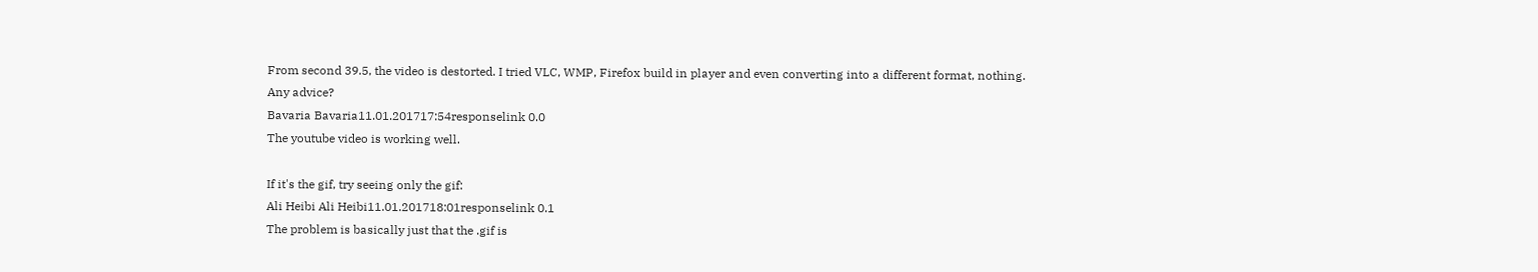From second 39.5, the video is destorted. I tried VLC, WMP, Firefox build in player and even converting into a different format, nothing.
Any advice?
Bavaria Bavaria11.01.201717:54responselink 0.0
The youtube video is working well.

If it's the gif, try seeing only the gif:
Ali Heibi Ali Heibi11.01.201718:01responselink 0.1
The problem is basically just that the .gif is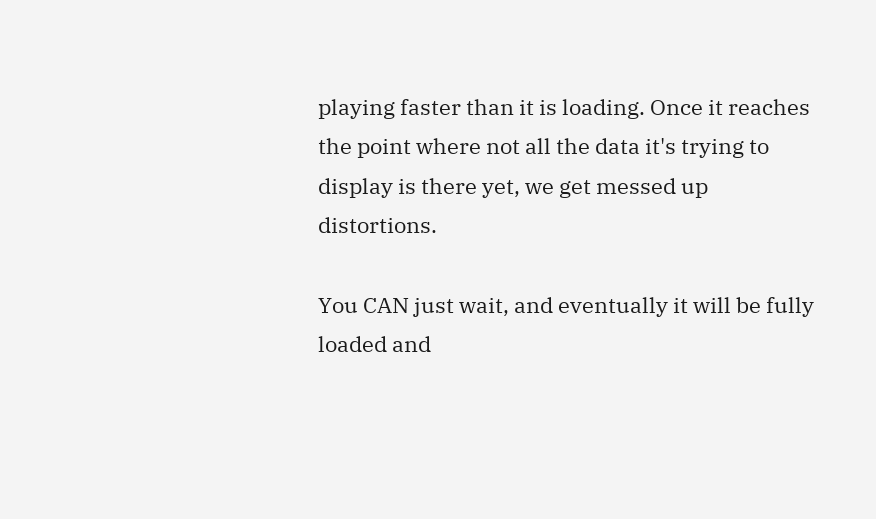playing faster than it is loading. Once it reaches the point where not all the data it's trying to display is there yet, we get messed up distortions.

You CAN just wait, and eventually it will be fully loaded and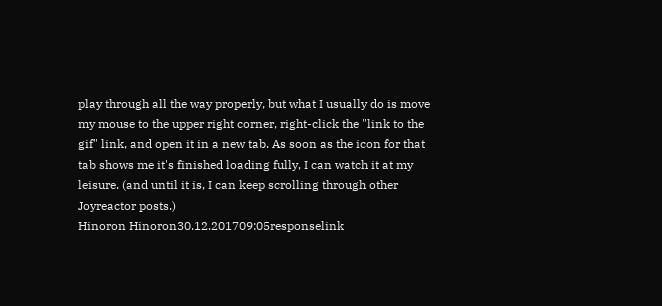play through all the way properly, but what I usually do is move my mouse to the upper right corner, right-click the "link to the gif" link, and open it in a new tab. As soon as the icon for that tab shows me it's finished loading fully, I can watch it at my leisure. (and until it is, I can keep scrolling through other Joyreactor posts.)
Hinoron Hinoron30.12.201709:05responselink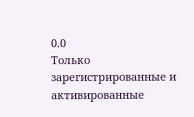0.0
Только зарегистрированные и активированные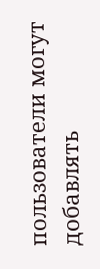пользователи могут добавлять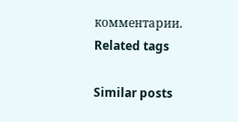комментарии.
Related tags

Similar posts